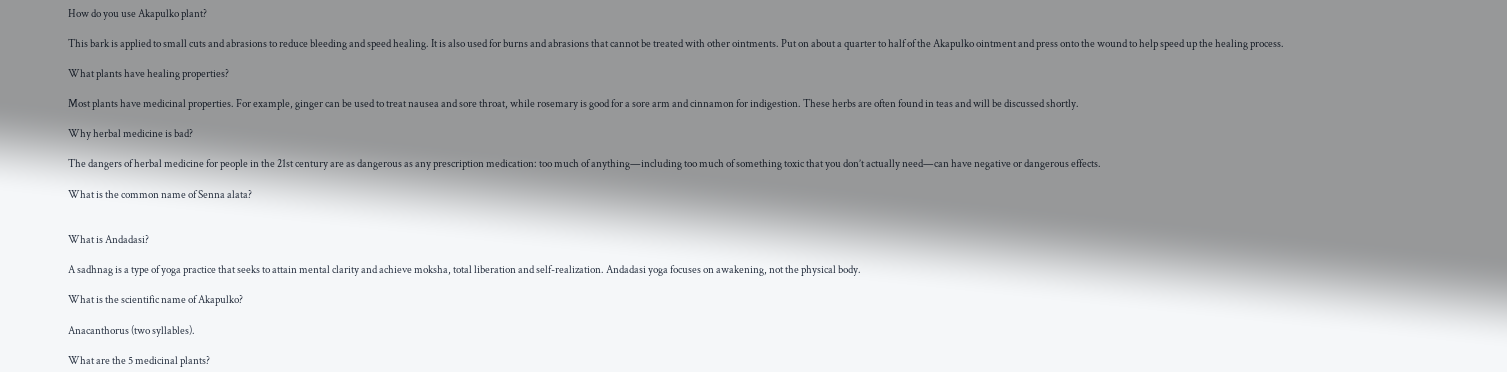How do you use Akapulko plant?

This bark is applied to small cuts and abrasions to reduce bleeding and speed healing. It is also used for burns and abrasions that cannot be treated with other ointments. Put on about a quarter to half of the Akapulko ointment and press onto the wound to help speed up the healing process.

What plants have healing properties?

Most plants have medicinal properties. For example, ginger can be used to treat nausea and sore throat, while rosemary is good for a sore arm and cinnamon for indigestion. These herbs are often found in teas and will be discussed shortly.

Why herbal medicine is bad?

The dangers of herbal medicine for people in the 21st century are as dangerous as any prescription medication: too much of anything—including too much of something toxic that you don’t actually need—can have negative or dangerous effects.

What is the common name of Senna alata?


What is Andadasi?

A sadhnag is a type of yoga practice that seeks to attain mental clarity and achieve moksha, total liberation and self-realization. Andadasi yoga focuses on awakening, not the physical body.

What is the scientific name of Akapulko?

Anacanthorus (two syllables).

What are the 5 medicinal plants?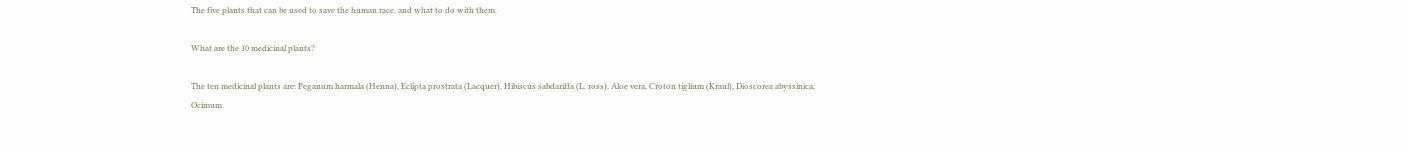The five plants that can be used to save the human race, and what to do with them.

What are the 10 medicinal plants?

The ten medicinal plants are: Peganum harmala (Henna), Eclipta prostrata (Lacquer), Hibiscus sabdariffa (L. ross), Aloe vera, Croton tiglium (Kraul), Dioscorea abyssinica, Ocimum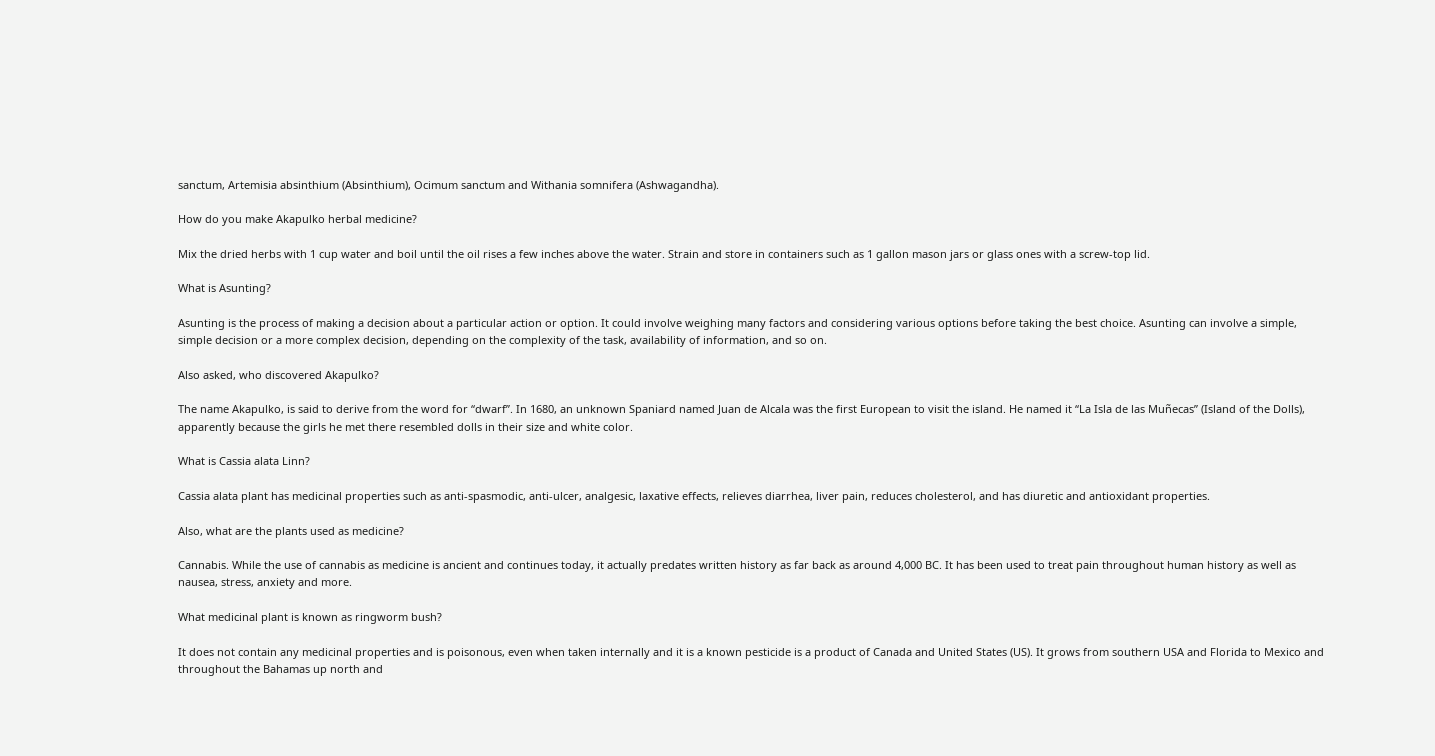sanctum, Artemisia absinthium (Absinthium), Ocimum sanctum and Withania somnifera (Ashwagandha).

How do you make Akapulko herbal medicine?

Mix the dried herbs with 1 cup water and boil until the oil rises a few inches above the water. Strain and store in containers such as 1 gallon mason jars or glass ones with a screw-top lid.

What is Asunting?

Asunting is the process of making a decision about a particular action or option. It could involve weighing many factors and considering various options before taking the best choice. Asunting can involve a simple, simple decision or a more complex decision, depending on the complexity of the task, availability of information, and so on.

Also asked, who discovered Akapulko?

The name Akapulko, is said to derive from the word for “dwarf”. In 1680, an unknown Spaniard named Juan de Alcala was the first European to visit the island. He named it “La Isla de las Muñecas” (Island of the Dolls), apparently because the girls he met there resembled dolls in their size and white color.

What is Cassia alata Linn?

Cassia alata plant has medicinal properties such as anti-spasmodic, anti-ulcer, analgesic, laxative effects, relieves diarrhea, liver pain, reduces cholesterol, and has diuretic and antioxidant properties.

Also, what are the plants used as medicine?

Cannabis. While the use of cannabis as medicine is ancient and continues today, it actually predates written history as far back as around 4,000 BC. It has been used to treat pain throughout human history as well as nausea, stress, anxiety and more.

What medicinal plant is known as ringworm bush?

It does not contain any medicinal properties and is poisonous, even when taken internally and it is a known pesticide is a product of Canada and United States (US). It grows from southern USA and Florida to Mexico and throughout the Bahamas up north and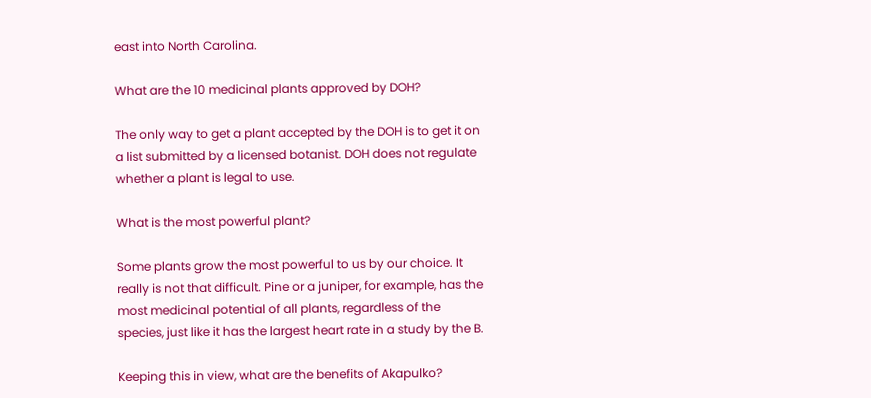east into North Carolina.

What are the 10 medicinal plants approved by DOH?

The only way to get a plant accepted by the DOH is to get it on a list submitted by a licensed botanist. DOH does not regulate whether a plant is legal to use.

What is the most powerful plant?

Some plants grow the most powerful to us by our choice. It really is not that difficult. Pine or a juniper, for example, has the most medicinal potential of all plants, regardless of the species, just like it has the largest heart rate in a study by the B.

Keeping this in view, what are the benefits of Akapulko?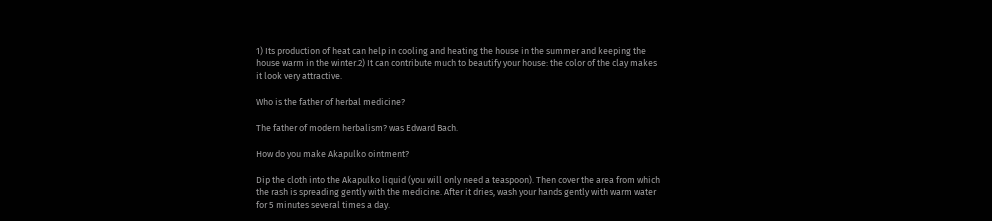1) Its production of heat can help in cooling and heating the house in the summer and keeping the house warm in the winter.2) It can contribute much to beautify your house: the color of the clay makes it look very attractive.

Who is the father of herbal medicine?

The father of modern herbalism? was Edward Bach.

How do you make Akapulko ointment?

Dip the cloth into the Akapulko liquid (you will only need a teaspoon). Then cover the area from which the rash is spreading gently with the medicine. After it dries, wash your hands gently with warm water for 5 minutes several times a day.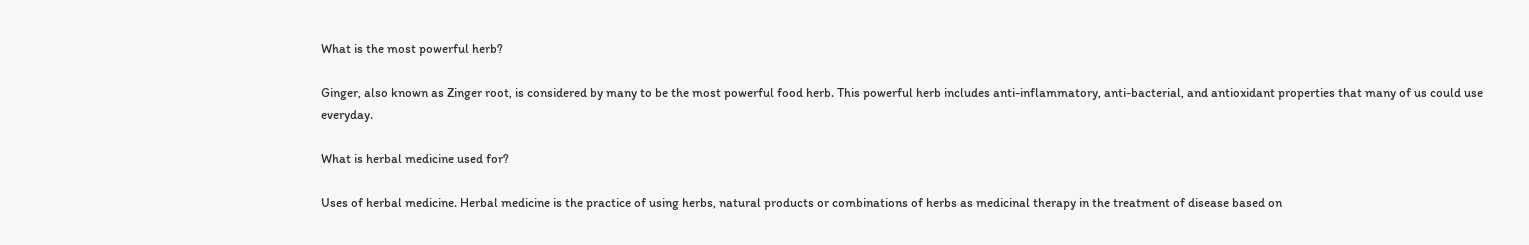What is the most powerful herb?

Ginger, also known as Zinger root, is considered by many to be the most powerful food herb. This powerful herb includes anti-inflammatory, anti-bacterial, and antioxidant properties that many of us could use everyday.

What is herbal medicine used for?

Uses of herbal medicine. Herbal medicine is the practice of using herbs, natural products or combinations of herbs as medicinal therapy in the treatment of disease based on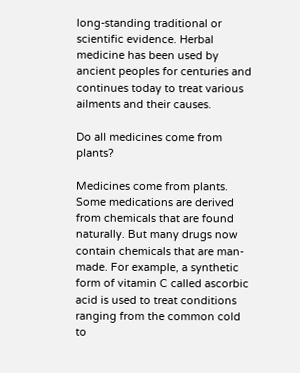long-standing traditional or scientific evidence. Herbal medicine has been used by ancient peoples for centuries and continues today to treat various ailments and their causes.

Do all medicines come from plants?

Medicines come from plants. Some medications are derived from chemicals that are found naturally. But many drugs now contain chemicals that are man-made. For example, a synthetic form of vitamin C called ascorbic acid is used to treat conditions ranging from the common cold to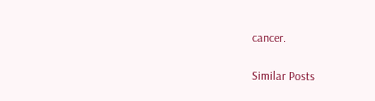cancer.

Similar Posts